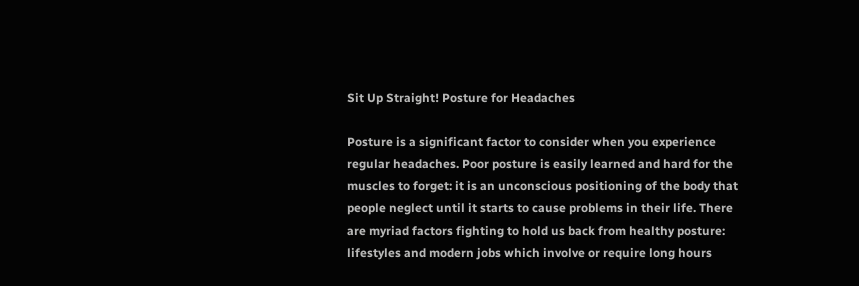Sit Up Straight! Posture for Headaches

Posture is a significant factor to consider when you experience regular headaches. Poor posture is easily learned and hard for the muscles to forget: it is an unconscious positioning of the body that people neglect until it starts to cause problems in their life. There are myriad factors fighting to hold us back from healthy posture: lifestyles and modern jobs which involve or require long hours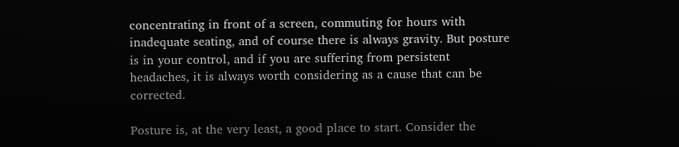concentrating in front of a screen, commuting for hours with inadequate seating, and of course there is always gravity. But posture is in your control, and if you are suffering from persistent headaches, it is always worth considering as a cause that can be corrected.

Posture is, at the very least, a good place to start. Consider the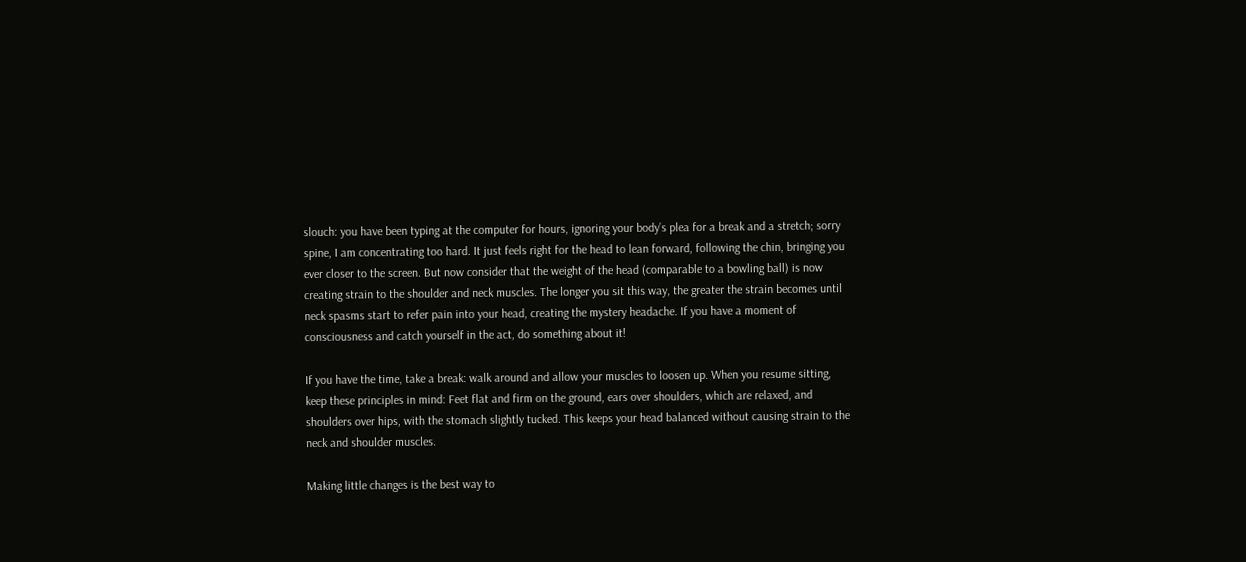slouch: you have been typing at the computer for hours, ignoring your body’s plea for a break and a stretch; sorry spine, I am concentrating too hard. It just feels right for the head to lean forward, following the chin, bringing you ever closer to the screen. But now consider that the weight of the head (comparable to a bowling ball) is now creating strain to the shoulder and neck muscles. The longer you sit this way, the greater the strain becomes until neck spasms start to refer pain into your head, creating the mystery headache. If you have a moment of consciousness and catch yourself in the act, do something about it!

If you have the time, take a break: walk around and allow your muscles to loosen up. When you resume sitting, keep these principles in mind: Feet flat and firm on the ground, ears over shoulders, which are relaxed, and shoulders over hips, with the stomach slightly tucked. This keeps your head balanced without causing strain to the neck and shoulder muscles.

Making little changes is the best way to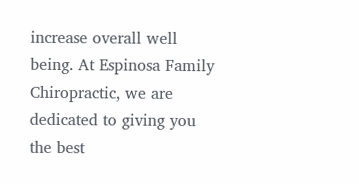increase overall well being. At Espinosa Family Chiropractic, we are dedicated to giving you the best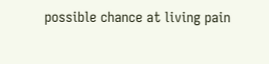possible chance at living pain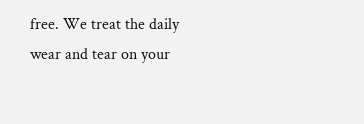free. We treat the daily wear and tear on your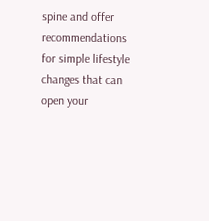spine and offer recommendations for simple lifestyle changes that can open your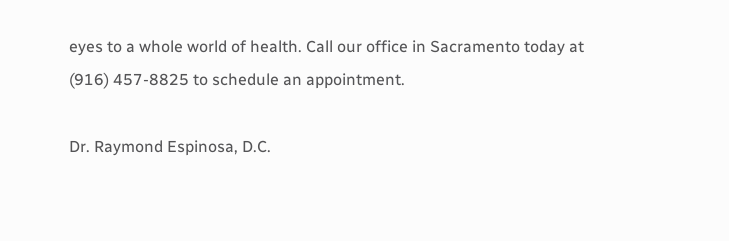eyes to a whole world of health. Call our office in Sacramento today at (916) 457-8825 to schedule an appointment.

Dr. Raymond Espinosa, D.C.